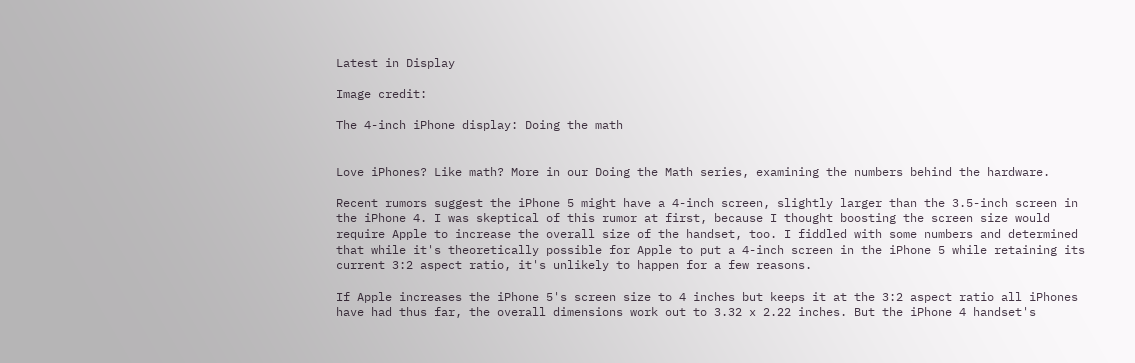Latest in Display

Image credit:

The 4-inch iPhone display: Doing the math


Love iPhones? Like math? More in our Doing the Math series, examining the numbers behind the hardware.

Recent rumors suggest the iPhone 5 might have a 4-inch screen, slightly larger than the 3.5-inch screen in the iPhone 4. I was skeptical of this rumor at first, because I thought boosting the screen size would require Apple to increase the overall size of the handset, too. I fiddled with some numbers and determined that while it's theoretically possible for Apple to put a 4-inch screen in the iPhone 5 while retaining its current 3:2 aspect ratio, it's unlikely to happen for a few reasons.

If Apple increases the iPhone 5's screen size to 4 inches but keeps it at the 3:2 aspect ratio all iPhones have had thus far, the overall dimensions work out to 3.32 x 2.22 inches. But the iPhone 4 handset's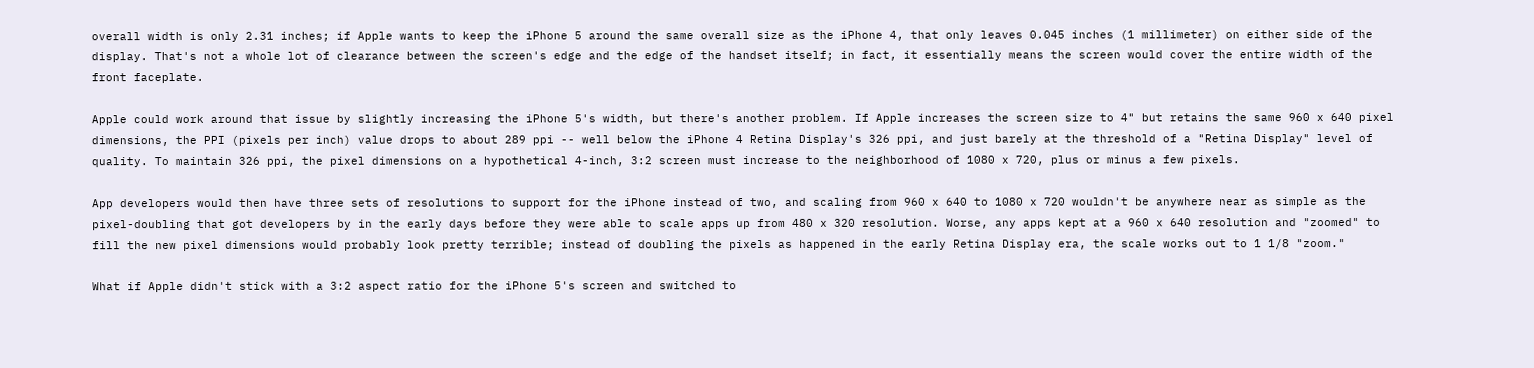overall width is only 2.31 inches; if Apple wants to keep the iPhone 5 around the same overall size as the iPhone 4, that only leaves 0.045 inches (1 millimeter) on either side of the display. That's not a whole lot of clearance between the screen's edge and the edge of the handset itself; in fact, it essentially means the screen would cover the entire width of the front faceplate.

Apple could work around that issue by slightly increasing the iPhone 5's width, but there's another problem. If Apple increases the screen size to 4" but retains the same 960 x 640 pixel dimensions, the PPI (pixels per inch) value drops to about 289 ppi -- well below the iPhone 4 Retina Display's 326 ppi, and just barely at the threshold of a "Retina Display" level of quality. To maintain 326 ppi, the pixel dimensions on a hypothetical 4-inch, 3:2 screen must increase to the neighborhood of 1080 x 720, plus or minus a few pixels.

App developers would then have three sets of resolutions to support for the iPhone instead of two, and scaling from 960 x 640 to 1080 x 720 wouldn't be anywhere near as simple as the pixel-doubling that got developers by in the early days before they were able to scale apps up from 480 x 320 resolution. Worse, any apps kept at a 960 x 640 resolution and "zoomed" to fill the new pixel dimensions would probably look pretty terrible; instead of doubling the pixels as happened in the early Retina Display era, the scale works out to 1 1/8 "zoom."

What if Apple didn't stick with a 3:2 aspect ratio for the iPhone 5's screen and switched to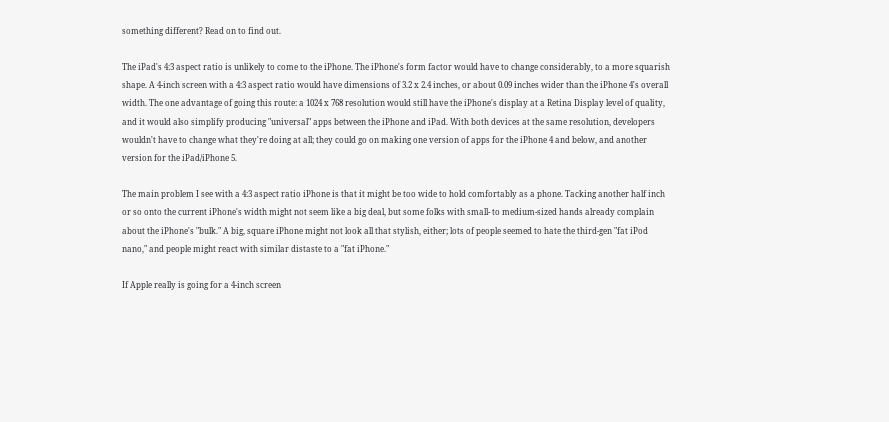something different? Read on to find out.

The iPad's 4:3 aspect ratio is unlikely to come to the iPhone. The iPhone's form factor would have to change considerably, to a more squarish shape. A 4-inch screen with a 4:3 aspect ratio would have dimensions of 3.2 x 2.4 inches, or about 0.09 inches wider than the iPhone 4's overall width. The one advantage of going this route: a 1024 x 768 resolution would still have the iPhone's display at a Retina Display level of quality, and it would also simplify producing "universal" apps between the iPhone and iPad. With both devices at the same resolution, developers wouldn't have to change what they're doing at all; they could go on making one version of apps for the iPhone 4 and below, and another version for the iPad/iPhone 5.

The main problem I see with a 4:3 aspect ratio iPhone is that it might be too wide to hold comfortably as a phone. Tacking another half inch or so onto the current iPhone's width might not seem like a big deal, but some folks with small- to medium-sized hands already complain about the iPhone's "bulk." A big, square iPhone might not look all that stylish, either; lots of people seemed to hate the third-gen "fat iPod nano," and people might react with similar distaste to a "fat iPhone."

If Apple really is going for a 4-inch screen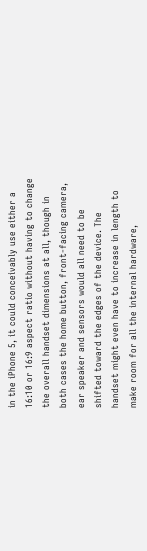in the iPhone 5, it could conceivably use either a 16:10 or 16:9 aspect ratio without having to change the overall handset dimensions at all, though in both cases the home button, front-facing camera, ear speaker and sensors would all need to be shifted toward the edges of the device. The handset might even have to increase in length to make room for all the internal hardware,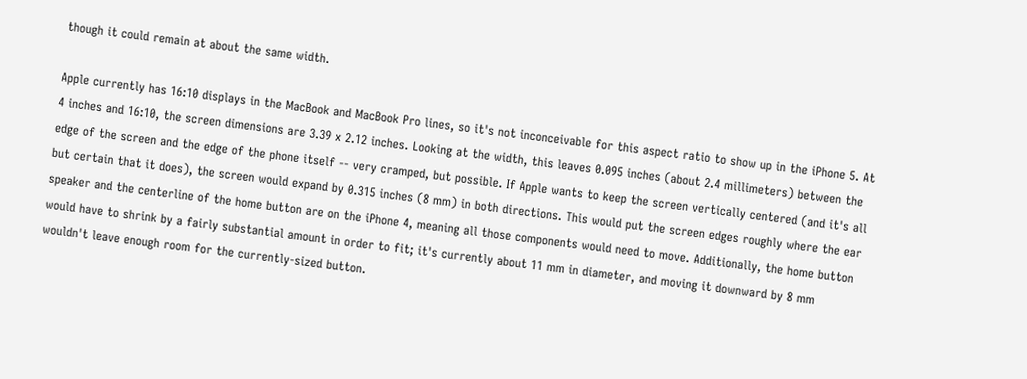though it could remain at about the same width.

Apple currently has 16:10 displays in the MacBook and MacBook Pro lines, so it's not inconceivable for this aspect ratio to show up in the iPhone 5. At 4 inches and 16:10, the screen dimensions are 3.39 x 2.12 inches. Looking at the width, this leaves 0.095 inches (about 2.4 millimeters) between the edge of the screen and the edge of the phone itself -- very cramped, but possible. If Apple wants to keep the screen vertically centered (and it's all but certain that it does), the screen would expand by 0.315 inches (8 mm) in both directions. This would put the screen edges roughly where the ear speaker and the centerline of the home button are on the iPhone 4, meaning all those components would need to move. Additionally, the home button would have to shrink by a fairly substantial amount in order to fit; it's currently about 11 mm in diameter, and moving it downward by 8 mm wouldn't leave enough room for the currently-sized button.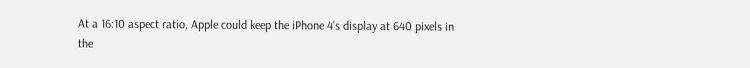At a 16:10 aspect ratio, Apple could keep the iPhone 4's display at 640 pixels in the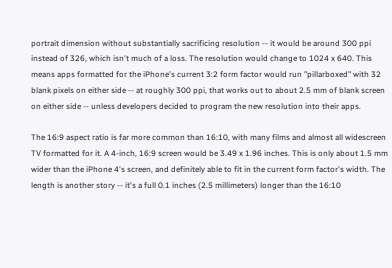portrait dimension without substantially sacrificing resolution -- it would be around 300 ppi instead of 326, which isn't much of a loss. The resolution would change to 1024 x 640. This means apps formatted for the iPhone's current 3:2 form factor would run "pillarboxed" with 32 blank pixels on either side -- at roughly 300 ppi, that works out to about 2.5 mm of blank screen on either side -- unless developers decided to program the new resolution into their apps.

The 16:9 aspect ratio is far more common than 16:10, with many films and almost all widescreen TV formatted for it. A 4-inch, 16:9 screen would be 3.49 x 1.96 inches. This is only about 1.5 mm wider than the iPhone 4's screen, and definitely able to fit in the current form factor's width. The length is another story -- it's a full 0.1 inches (2.5 millimeters) longer than the 16:10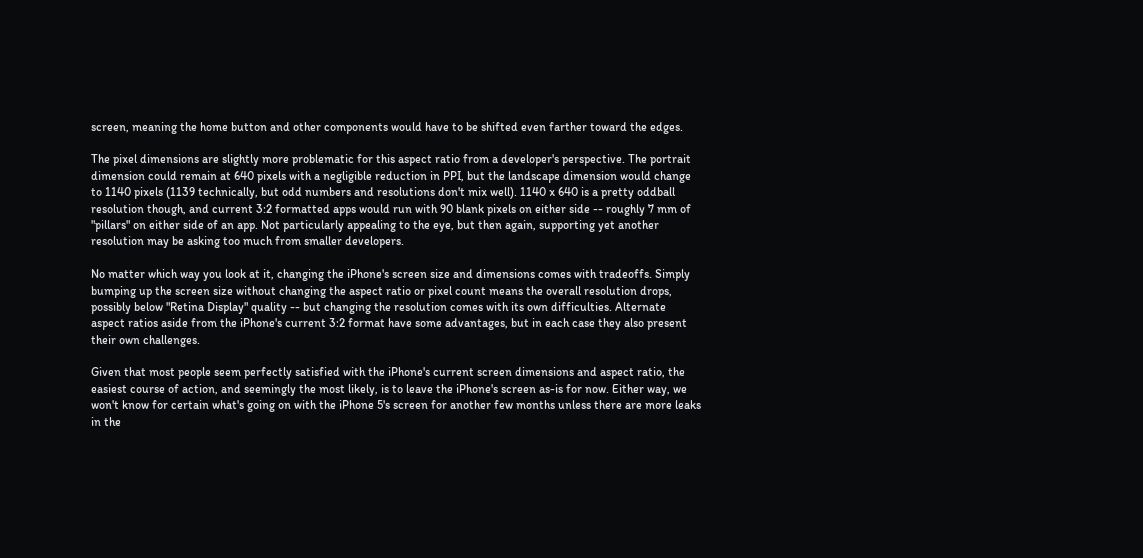screen, meaning the home button and other components would have to be shifted even farther toward the edges.

The pixel dimensions are slightly more problematic for this aspect ratio from a developer's perspective. The portrait dimension could remain at 640 pixels with a negligible reduction in PPI, but the landscape dimension would change to 1140 pixels (1139 technically, but odd numbers and resolutions don't mix well). 1140 x 640 is a pretty oddball resolution though, and current 3:2 formatted apps would run with 90 blank pixels on either side -- roughly 7 mm of "pillars" on either side of an app. Not particularly appealing to the eye, but then again, supporting yet another resolution may be asking too much from smaller developers.

No matter which way you look at it, changing the iPhone's screen size and dimensions comes with tradeoffs. Simply bumping up the screen size without changing the aspect ratio or pixel count means the overall resolution drops, possibly below "Retina Display" quality -- but changing the resolution comes with its own difficulties. Alternate aspect ratios aside from the iPhone's current 3:2 format have some advantages, but in each case they also present their own challenges.

Given that most people seem perfectly satisfied with the iPhone's current screen dimensions and aspect ratio, the easiest course of action, and seemingly the most likely, is to leave the iPhone's screen as-is for now. Either way, we won't know for certain what's going on with the iPhone 5's screen for another few months unless there are more leaks in the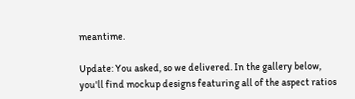meantime.

Update: You asked, so we delivered. In the gallery below, you'll find mockup designs featuring all of the aspect ratios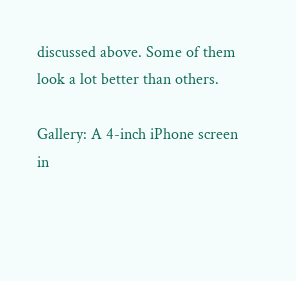discussed above. Some of them look a lot better than others.

Gallery: A 4-inch iPhone screen in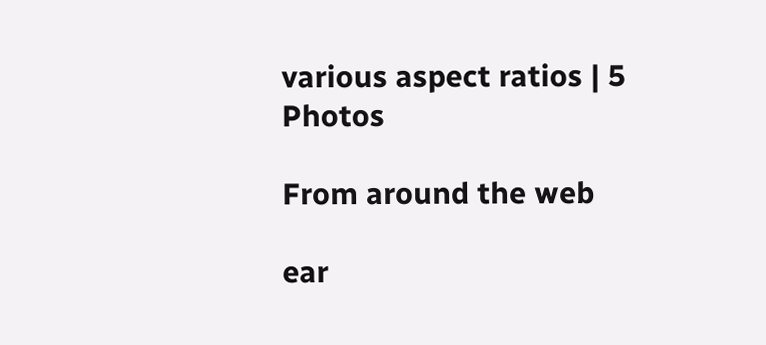various aspect ratios | 5 Photos

From around the web

ear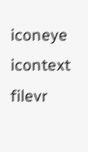iconeye icontext filevr